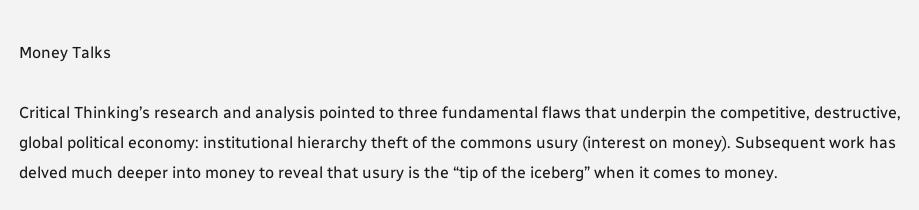Money Talks

Critical Thinking’s research and analysis pointed to three fundamental flaws that underpin the competitive, destructive, global political economy: institutional hierarchy theft of the commons usury (interest on money). Subsequent work has delved much deeper into money to reveal that usury is the “tip of the iceberg” when it comes to money.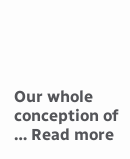Our whole conception of … Read more